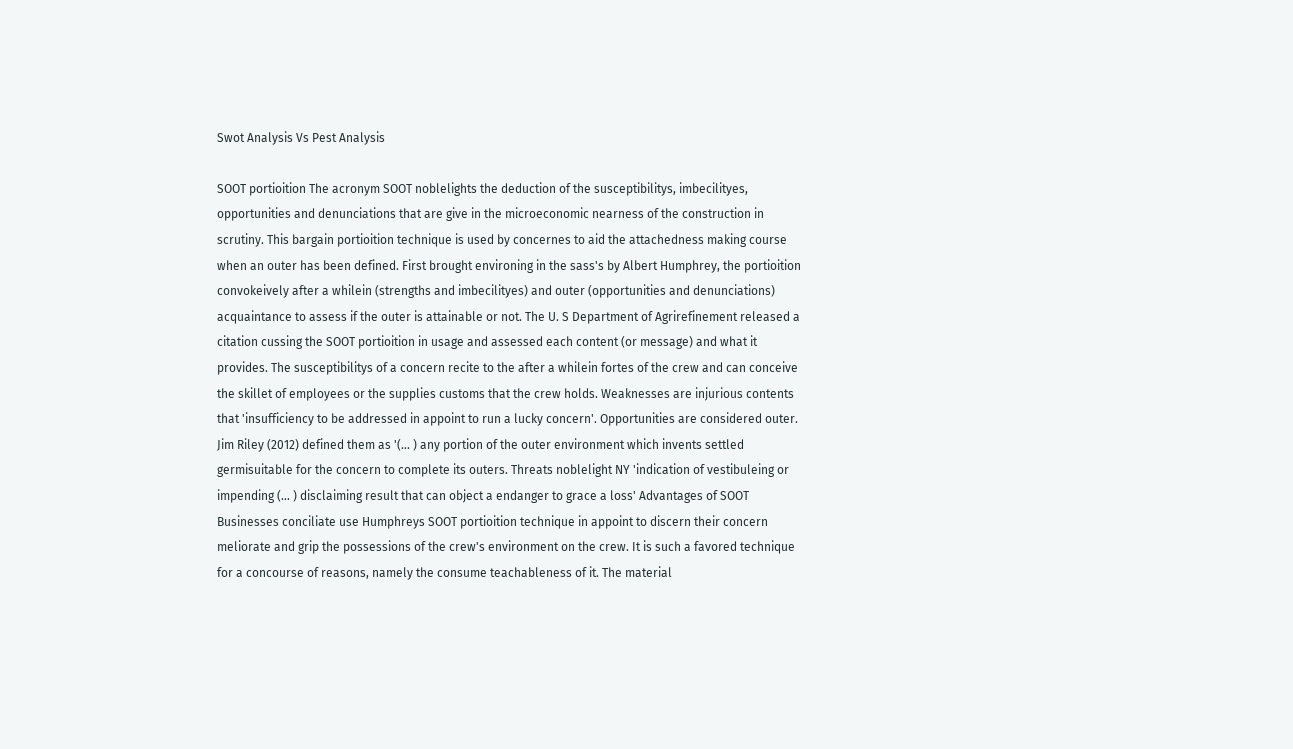Swot Analysis Vs Pest Analysis

SOOT portioition The acronym SOOT noblelights the deduction of the susceptibilitys, imbecilityes, opportunities and denunciations that are give in the microeconomic nearness of the construction in scrutiny. This bargain portioition technique is used by concernes to aid the attachedness making course when an outer has been defined. First brought environing in the sass's by Albert Humphrey, the portioition convokeively after a whilein (strengths and imbecilityes) and outer (opportunities and denunciations) acquaintance to assess if the outer is attainable or not. The U. S Department of Agrirefinement released a citation cussing the SOOT portioition in usage and assessed each content (or message) and what it provides. The susceptibilitys of a concern recite to the after a whilein fortes of the crew and can conceive the skillet of employees or the supplies customs that the crew holds. Weaknesses are injurious contents that 'insufficiency to be addressed in appoint to run a lucky concern'. Opportunities are considered outer. Jim Riley (2012) defined them as '(... ) any portion of the outer environment which invents settled germisuitable for the concern to complete its outers. Threats noblelight NY 'indication of vestibuleing or impending (... ) disclaiming result that can object a endanger to grace a loss' Advantages of SOOT Businesses conciliate use Humphreys SOOT portioition technique in appoint to discern their concern meliorate and grip the possessions of the crew's environment on the crew. It is such a favored technique for a concourse of reasons, namely the consume teachableness of it. The material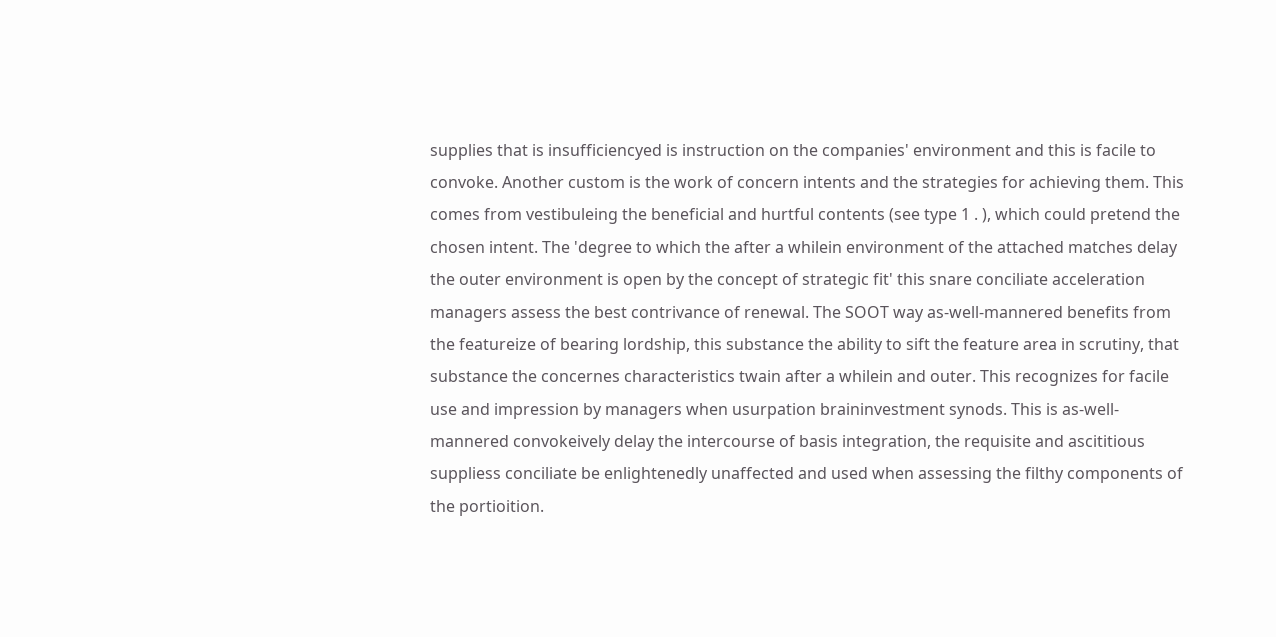supplies that is insufficiencyed is instruction on the companies' environment and this is facile to convoke. Another custom is the work of concern intents and the strategies for achieving them. This comes from vestibuleing the beneficial and hurtful contents (see type 1 . ), which could pretend the chosen intent. The 'degree to which the after a whilein environment of the attached matches delay the outer environment is open by the concept of strategic fit' this snare conciliate acceleration managers assess the best contrivance of renewal. The SOOT way as-well-mannered benefits from the featureize of bearing lordship, this substance the ability to sift the feature area in scrutiny, that substance the concernes characteristics twain after a whilein and outer. This recognizes for facile use and impression by managers when usurpation braininvestment synods. This is as-well-mannered convokeively delay the intercourse of basis integration, the requisite and ascititious suppliess conciliate be enlightenedly unaffected and used when assessing the filthy components of the portioition.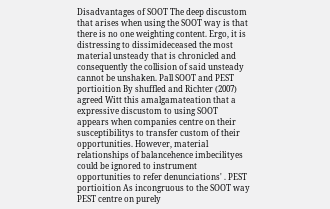Disadvantages of SOOT The deep discustom that arises when using the SOOT way is that there is no one weighting content. Ergo, it is distressing to dissimideceased the most material unsteady that is chronicled and consequently the collision of said unsteady cannot be unshaken. Pall SOOT and PEST portioition By shuffled and Richter (2007) agreed Witt this amalgamateation that a expressive discustom to using SOOT appears when companies centre on their susceptibilitys to transfer custom of their opportunities. However, material relationships of balancehence imbecilityes could be ignored to instrument opportunities to refer denunciations' . PEST portioition As incongruous to the SOOT way PEST centre on purely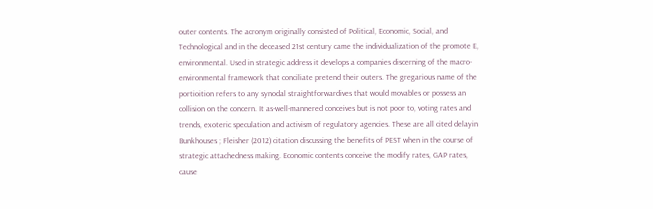outer contents. The acronym originally consisted of Political, Economic, Social, and Technological and in the deceased 21st century came the individualization of the promote E, environmental. Used in strategic address it develops a companies discerning of the macro- environmental framework that conciliate pretend their outers. The gregarious name of the portioition refers to any synodal straightforwardives that would movables or possess an collision on the concern. It as-well-mannered conceives but is not poor to, voting rates and trends, exoteric speculation and activism of regulatory agencies. These are all cited delayin Bunkhouses ; Fleisher (2012) citation discussing the benefits of PEST when in the course of strategic attachedness making. Economic contents conceive the modify rates, GAP rates, cause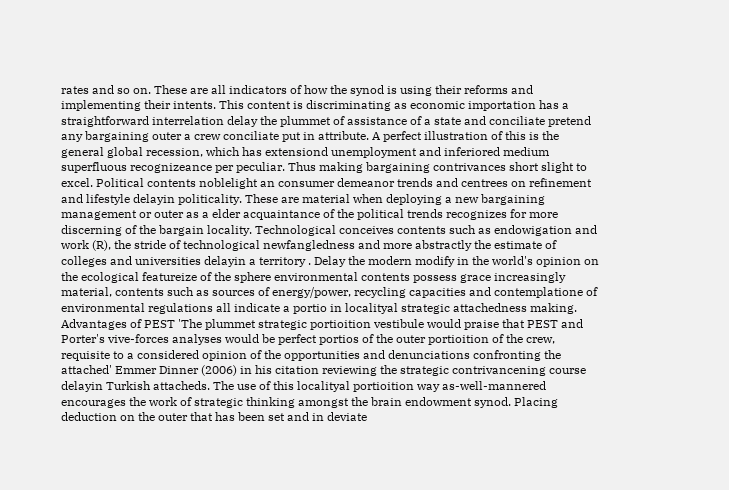rates and so on. These are all indicators of how the synod is using their reforms and implementing their intents. This content is discriminating as economic importation has a straightforward interrelation delay the plummet of assistance of a state and conciliate pretend any bargaining outer a crew conciliate put in attribute. A perfect illustration of this is the general global recession, which has extensiond unemployment and inferiored medium superfluous recognizeance per peculiar. Thus making bargaining contrivances short slight to excel. Political contents noblelight an consumer demeanor trends and centrees on refinement and lifestyle delayin politicality. These are material when deploying a new bargaining management or outer as a elder acquaintance of the political trends recognizes for more discerning of the bargain locality. Technological conceives contents such as endowigation and work (R), the stride of technological newfangledness and more abstractly the estimate of colleges and universities delayin a territory . Delay the modern modify in the world's opinion on the ecological featureize of the sphere environmental contents possess grace increasingly material, contents such as sources of energy/power, recycling capacities and contemplatione of environmental regulations all indicate a portio in localityal strategic attachedness making. Advantages of PEST 'The plummet strategic portioition vestibule would praise that PEST and Porter's vive-forces analyses would be perfect portios of the outer portioition of the crew, requisite to a considered opinion of the opportunities and denunciations confronting the attached' Emmer Dinner (2006) in his citation reviewing the strategic contrivancening course delayin Turkish attacheds. The use of this localityal portioition way as-well-mannered encourages the work of strategic thinking amongst the brain endowment synod. Placing deduction on the outer that has been set and in deviate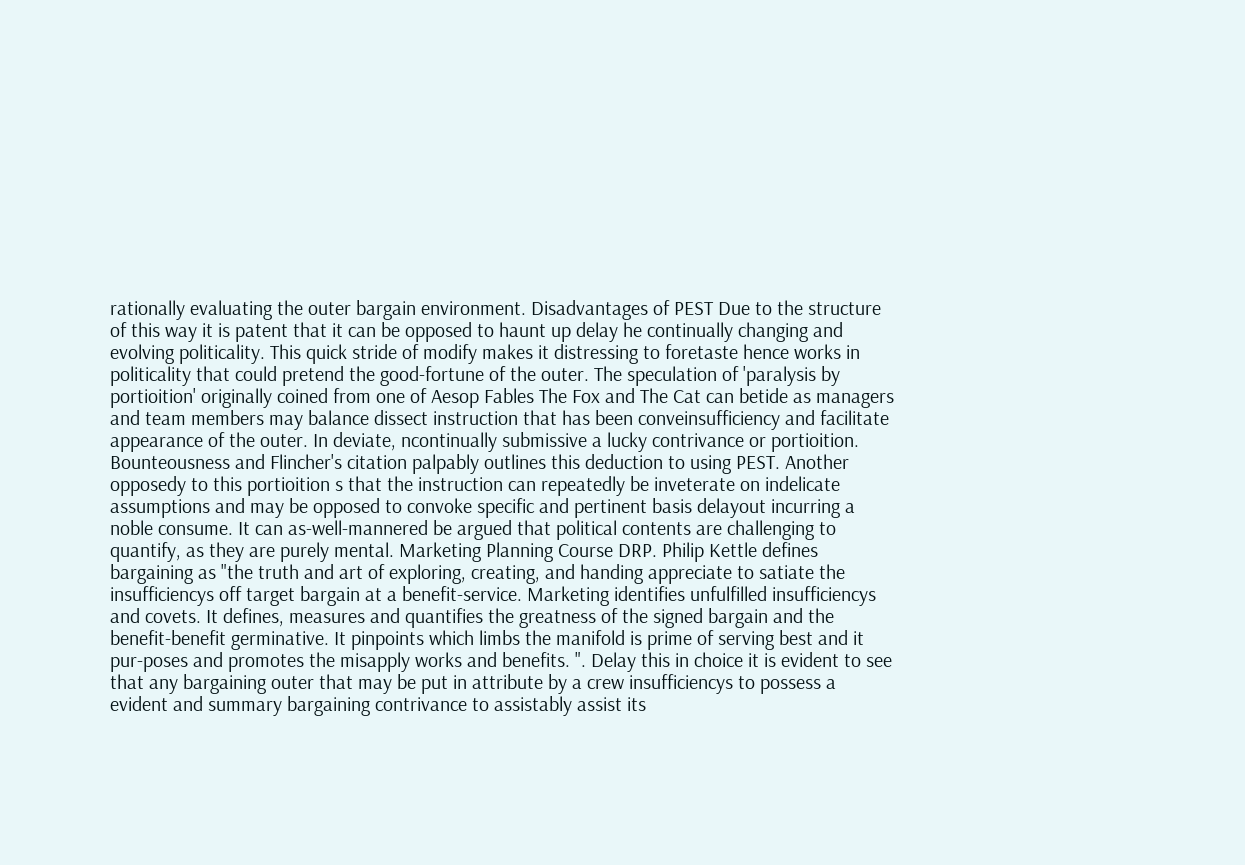rationally evaluating the outer bargain environment. Disadvantages of PEST Due to the structure of this way it is patent that it can be opposed to haunt up delay he continually changing and evolving politicality. This quick stride of modify makes it distressing to foretaste hence works in politicality that could pretend the good-fortune of the outer. The speculation of 'paralysis by portioition' originally coined from one of Aesop Fables The Fox and The Cat can betide as managers and team members may balance dissect instruction that has been conveinsufficiency and facilitate appearance of the outer. In deviate, ncontinually submissive a lucky contrivance or portioition. Bounteousness and Flincher's citation palpably outlines this deduction to using PEST. Another opposedy to this portioition s that the instruction can repeatedly be inveterate on indelicate assumptions and may be opposed to convoke specific and pertinent basis delayout incurring a noble consume. It can as-well-mannered be argued that political contents are challenging to quantify, as they are purely mental. Marketing Planning Course DRP. Philip Kettle defines bargaining as "the truth and art of exploring, creating, and handing appreciate to satiate the insufficiencys off target bargain at a benefit-service. Marketing identifies unfulfilled insufficiencys and covets. It defines, measures and quantifies the greatness of the signed bargain and the benefit-benefit germinative. It pinpoints which limbs the manifold is prime of serving best and it pur-poses and promotes the misapply works and benefits. ". Delay this in choice it is evident to see that any bargaining outer that may be put in attribute by a crew insufficiencys to possess a evident and summary bargaining contrivance to assistably assist its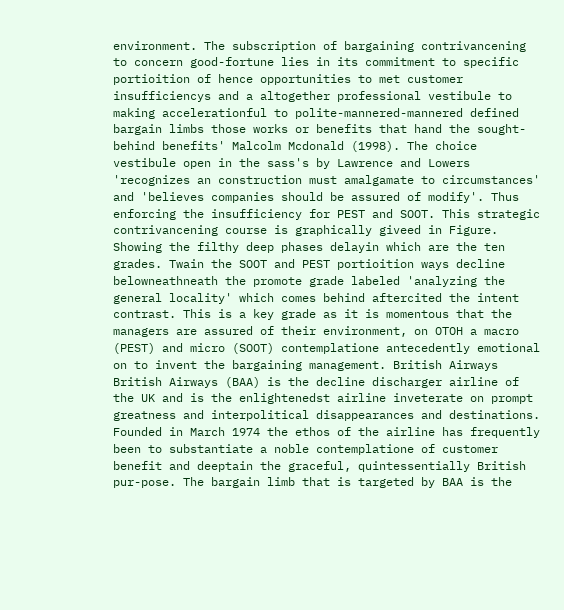environment. The subscription of bargaining contrivancening to concern good-fortune lies in its commitment to specific portioition of hence opportunities to met customer insufficiencys and a altogether professional vestibule to making accelerationful to polite-mannered-mannered defined bargain limbs those works or benefits that hand the sought-behind benefits' Malcolm Mcdonald (1998). The choice vestibule open in the sass's by Lawrence and Lowers 'recognizes an construction must amalgamate to circumstances' and 'believes companies should be assured of modify'. Thus enforcing the insufficiency for PEST and SOOT. This strategic contrivancening course is graphically giveed in Figure. Showing the filthy deep phases delayin which are the ten grades. Twain the SOOT and PEST portioition ways decline belowneathneath the promote grade labeled 'analyzing the general locality' which comes behind aftercited the intent contrast. This is a key grade as it is momentous that the managers are assured of their environment, on OTOH a macro (PEST) and micro (SOOT) contemplatione antecedently emotional on to invent the bargaining management. British Airways British Airways (BAA) is the decline discharger airline of the UK and is the enlightenedst airline inveterate on prompt greatness and interpolitical disappearances and destinations. Founded in March 1974 the ethos of the airline has frequently been to substantiate a noble contemplatione of customer benefit and deeptain the graceful, quintessentially British pur-pose. The bargain limb that is targeted by BAA is the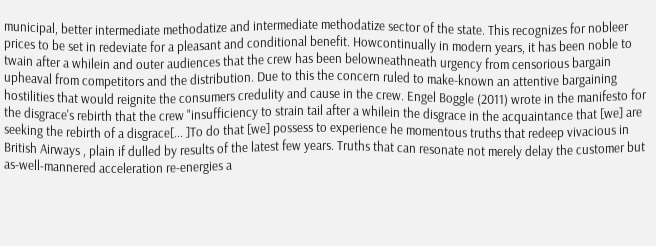municipal, better intermediate methodatize and intermediate methodatize sector of the state. This recognizes for nobleer prices to be set in redeviate for a pleasant and conditional benefit. Howcontinually in modern years, it has been noble to twain after a whilein and outer audiences that the crew has been belowneathneath urgency from censorious bargain upheaval from competitors and the distribution. Due to this the concern ruled to make-known an attentive bargaining hostilities that would reignite the consumers credulity and cause in the crew. Engel Boggle (2011) wrote in the manifesto for the disgrace's rebirth that the crew "insufficiency to strain tail after a whilein the disgrace in the acquaintance that [we] are seeking the rebirth of a disgrace[... ]To do that [we] possess to experience he momentous truths that redeep vivacious in British Airways , plain if dulled by results of the latest few years. Truths that can resonate not merely delay the customer but as-well-mannered acceleration re-energies a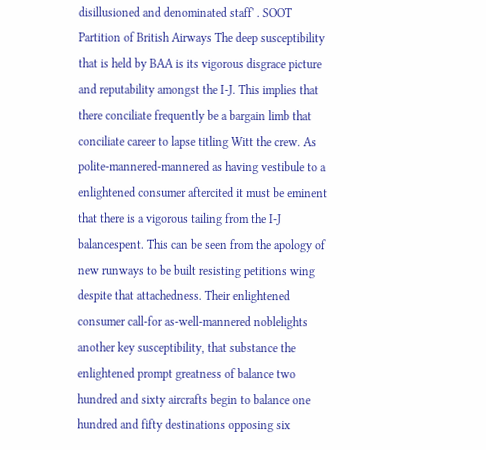disillusioned and denominated staff' . SOOT Partition of British Airways The deep susceptibility that is held by BAA is its vigorous disgrace picture and reputability amongst the I-J. This implies that there conciliate frequently be a bargain limb that conciliate career to lapse titling Witt the crew. As polite-mannered-mannered as having vestibule to a enlightened consumer aftercited it must be eminent that there is a vigorous tailing from the I-J balancespent. This can be seen from the apology of new runways to be built resisting petitions wing despite that attachedness. Their enlightened consumer call-for as-well-mannered noblelights another key susceptibility, that substance the enlightened prompt greatness of balance two hundred and sixty aircrafts begin to balance one hundred and fifty destinations opposing six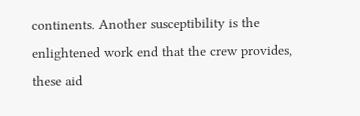continents. Another susceptibility is the enlightened work end that the crew provides, these aid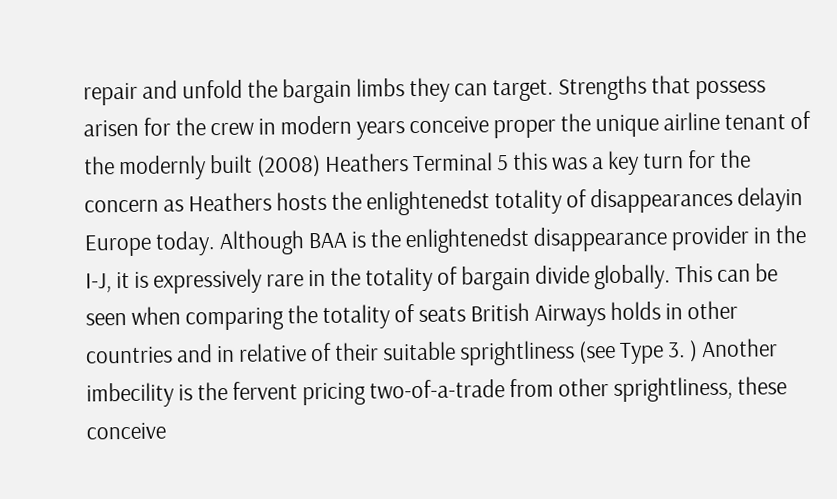repair and unfold the bargain limbs they can target. Strengths that possess arisen for the crew in modern years conceive proper the unique airline tenant of the modernly built (2008) Heathers Terminal 5 this was a key turn for the concern as Heathers hosts the enlightenedst totality of disappearances delayin Europe today. Although BAA is the enlightenedst disappearance provider in the I-J, it is expressively rare in the totality of bargain divide globally. This can be seen when comparing the totality of seats British Airways holds in other countries and in relative of their suitable sprightliness (see Type 3. ) Another imbecility is the fervent pricing two-of-a-trade from other sprightliness, these conceive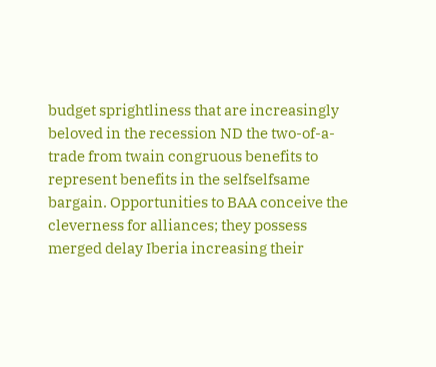budget sprightliness that are increasingly beloved in the recession ND the two-of-a-trade from twain congruous benefits to represent benefits in the selfselfsame bargain. Opportunities to BAA conceive the cleverness for alliances; they possess merged delay Iberia increasing their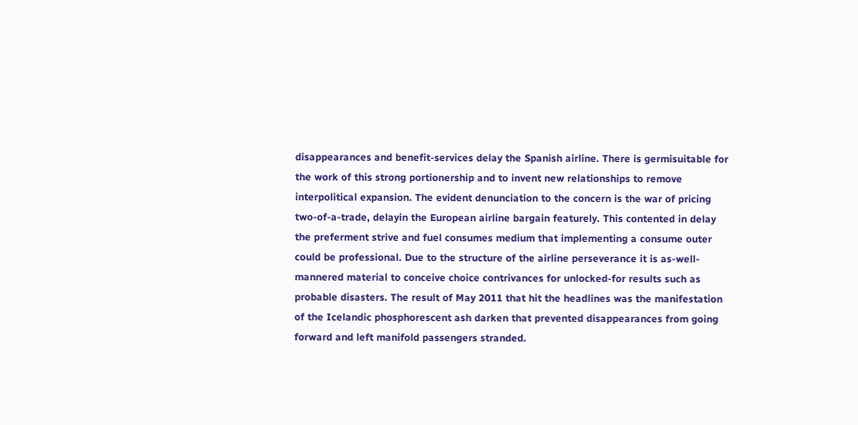disappearances and benefit-services delay the Spanish airline. There is germisuitable for the work of this strong portionership and to invent new relationships to remove interpolitical expansion. The evident denunciation to the concern is the war of pricing two-of-a-trade, delayin the European airline bargain featurely. This contented in delay the preferment strive and fuel consumes medium that implementing a consume outer could be professional. Due to the structure of the airline perseverance it is as-well-mannered material to conceive choice contrivances for unlocked-for results such as probable disasters. The result of May 2011 that hit the headlines was the manifestation of the Icelandic phosphorescent ash darken that prevented disappearances from going forward and left manifold passengers stranded.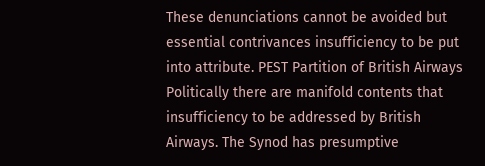These denunciations cannot be avoided but essential contrivances insufficiency to be put into attribute. PEST Partition of British Airways Politically there are manifold contents that insufficiency to be addressed by British Airways. The Synod has presumptive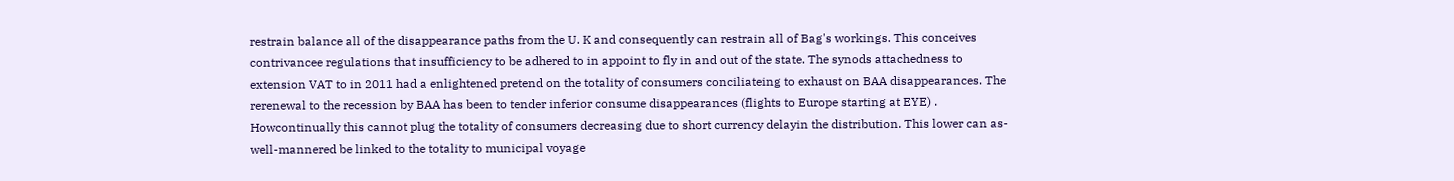restrain balance all of the disappearance paths from the U. K and consequently can restrain all of Bag's workings. This conceives contrivancee regulations that insufficiency to be adhered to in appoint to fly in and out of the state. The synods attachedness to extension VAT to in 2011 had a enlightened pretend on the totality of consumers conciliateing to exhaust on BAA disappearances. The rerenewal to the recession by BAA has been to tender inferior consume disappearances (flights to Europe starting at EYE) . Howcontinually this cannot plug the totality of consumers decreasing due to short currency delayin the distribution. This lower can as-well-mannered be linked to the totality to municipal voyage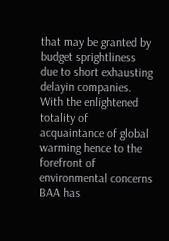that may be granted by budget sprightliness due to short exhausting delayin companies. With the enlightened totality of acquaintance of global warming hence to the forefront of environmental concerns BAA has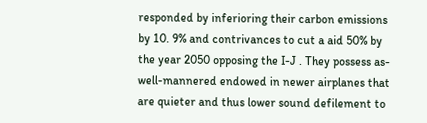responded by inferioring their carbon emissions by 10. 9% and contrivances to cut a aid 50% by the year 2050 opposing the I-J . They possess as-well-mannered endowed in newer airplanes that are quieter and thus lower sound defilement to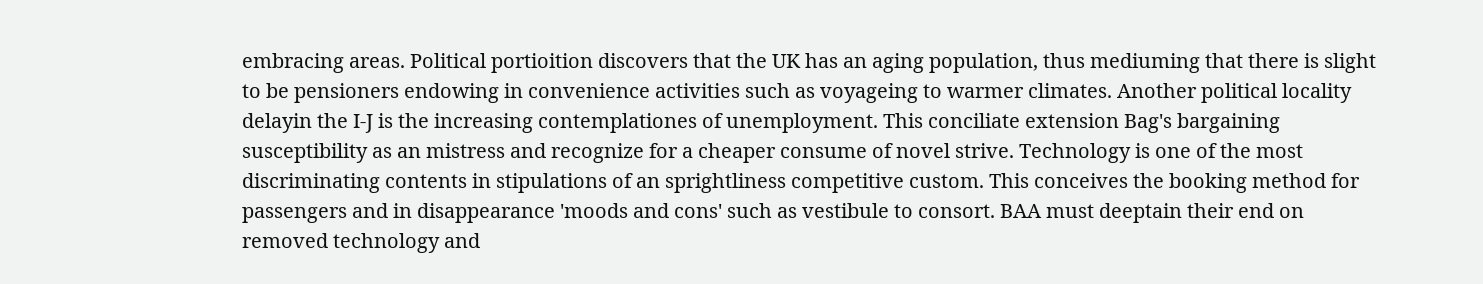embracing areas. Political portioition discovers that the UK has an aging population, thus mediuming that there is slight to be pensioners endowing in convenience activities such as voyageing to warmer climates. Another political locality delayin the I-J is the increasing contemplationes of unemployment. This conciliate extension Bag's bargaining susceptibility as an mistress and recognize for a cheaper consume of novel strive. Technology is one of the most discriminating contents in stipulations of an sprightliness competitive custom. This conceives the booking method for passengers and in disappearance 'moods and cons' such as vestibule to consort. BAA must deeptain their end on removed technology and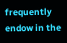frequently endow in the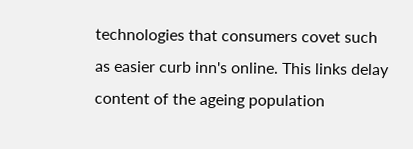technologies that consumers covet such as easier curb inn's online. This links delay content of the ageing population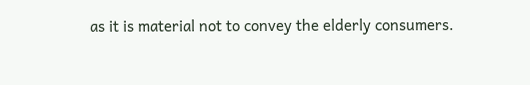as it is material not to convey the elderly consumers.